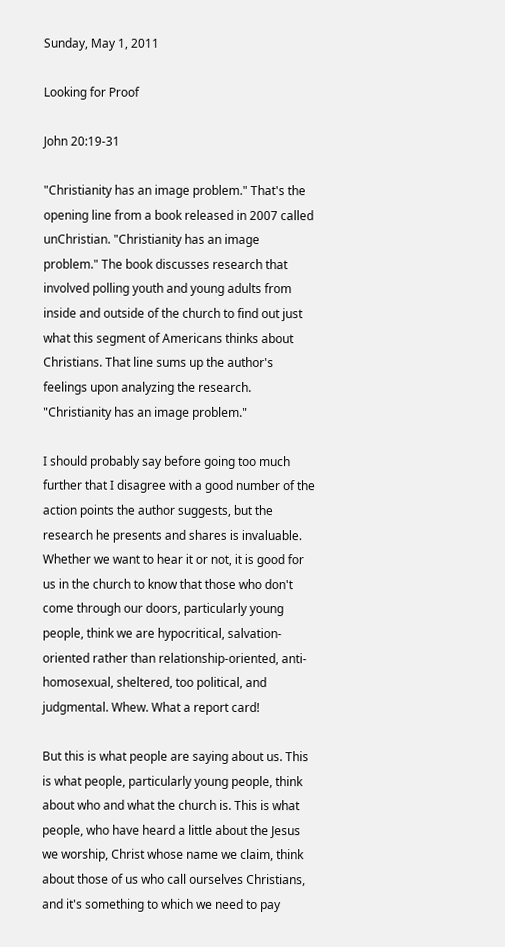Sunday, May 1, 2011

Looking for Proof

John 20:19-31

"Christianity has an image problem." That's the opening line from a book released in 2007 called unChristian. "Christianity has an image problem." The book discusses research that involved polling youth and young adults from inside and outside of the church to find out just what this segment of Americans thinks about Christians. That line sums up the author's feelings upon analyzing the research. "Christianity has an image problem."

I should probably say before going too much further that I disagree with a good number of the action points the author suggests, but the research he presents and shares is invaluable. Whether we want to hear it or not, it is good for us in the church to know that those who don't come through our doors, particularly young people, think we are hypocritical, salvation-oriented rather than relationship-oriented, anti-homosexual, sheltered, too political, and judgmental. Whew. What a report card!

But this is what people are saying about us. This is what people, particularly young people, think about who and what the church is. This is what people, who have heard a little about the Jesus we worship, Christ whose name we claim, think about those of us who call ourselves Christians, and it's something to which we need to pay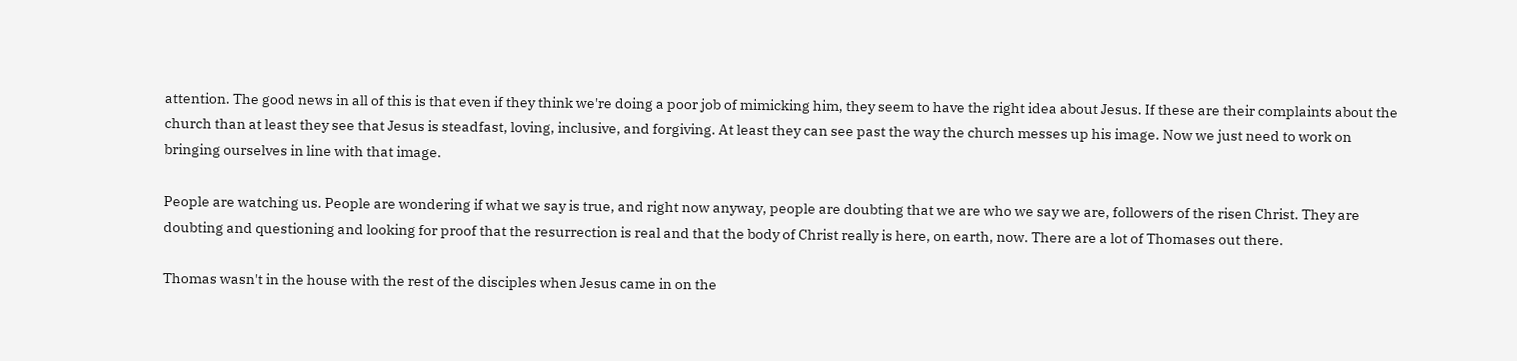attention. The good news in all of this is that even if they think we're doing a poor job of mimicking him, they seem to have the right idea about Jesus. If these are their complaints about the church than at least they see that Jesus is steadfast, loving, inclusive, and forgiving. At least they can see past the way the church messes up his image. Now we just need to work on bringing ourselves in line with that image.

People are watching us. People are wondering if what we say is true, and right now anyway, people are doubting that we are who we say we are, followers of the risen Christ. They are doubting and questioning and looking for proof that the resurrection is real and that the body of Christ really is here, on earth, now. There are a lot of Thomases out there.

Thomas wasn't in the house with the rest of the disciples when Jesus came in on the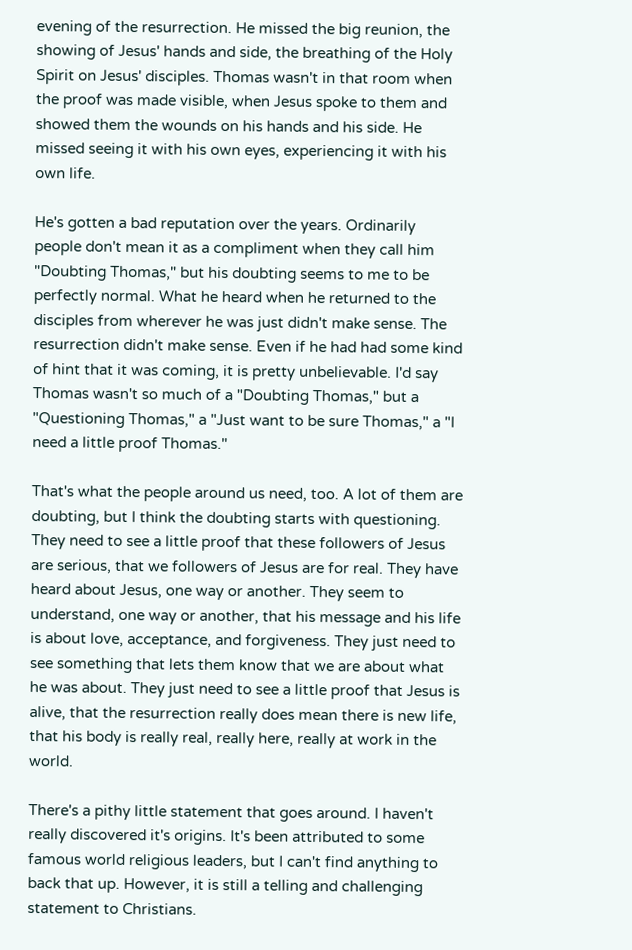evening of the resurrection. He missed the big reunion, the showing of Jesus' hands and side, the breathing of the Holy Spirit on Jesus' disciples. Thomas wasn't in that room when the proof was made visible, when Jesus spoke to them and showed them the wounds on his hands and his side. He missed seeing it with his own eyes, experiencing it with his own life.

He's gotten a bad reputation over the years. Ordinarily people don't mean it as a compliment when they call him "Doubting Thomas," but his doubting seems to me to be perfectly normal. What he heard when he returned to the disciples from wherever he was just didn't make sense. The resurrection didn't make sense. Even if he had had some kind of hint that it was coming, it is pretty unbelievable. I'd say Thomas wasn't so much of a "Doubting Thomas," but a "Questioning Thomas," a "Just want to be sure Thomas," a "I need a little proof Thomas."

That's what the people around us need, too. A lot of them are doubting, but I think the doubting starts with questioning. They need to see a little proof that these followers of Jesus are serious, that we followers of Jesus are for real. They have heard about Jesus, one way or another. They seem to understand, one way or another, that his message and his life is about love, acceptance, and forgiveness. They just need to see something that lets them know that we are about what he was about. They just need to see a little proof that Jesus is alive, that the resurrection really does mean there is new life, that his body is really real, really here, really at work in the world.

There's a pithy little statement that goes around. I haven't really discovered it's origins. It's been attributed to some famous world religious leaders, but I can't find anything to back that up. However, it is still a telling and challenging statement to Christians.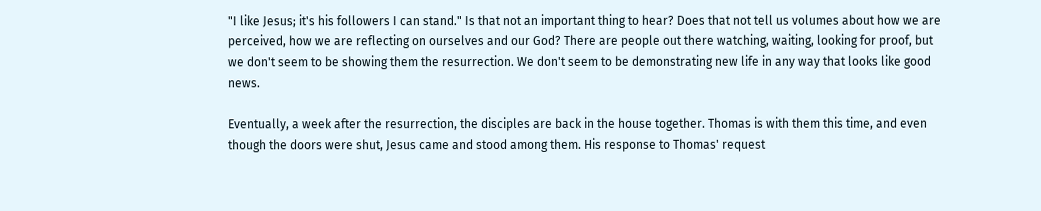"I like Jesus; it's his followers I can stand." Is that not an important thing to hear? Does that not tell us volumes about how we are perceived, how we are reflecting on ourselves and our God? There are people out there watching, waiting, looking for proof, but we don't seem to be showing them the resurrection. We don't seem to be demonstrating new life in any way that looks like good news.

Eventually, a week after the resurrection, the disciples are back in the house together. Thomas is with them this time, and even though the doors were shut, Jesus came and stood among them. His response to Thomas' request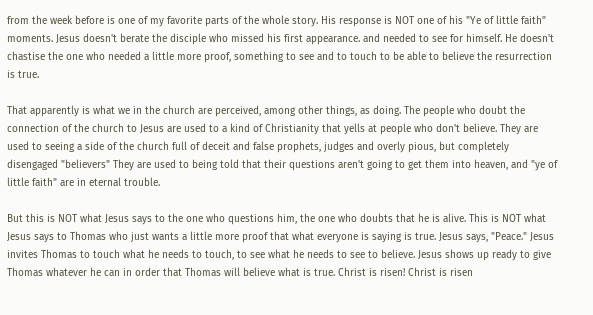from the week before is one of my favorite parts of the whole story. His response is NOT one of his "Ye of little faith" moments. Jesus doesn't berate the disciple who missed his first appearance. and needed to see for himself. He doesn't chastise the one who needed a little more proof, something to see and to touch to be able to believe the resurrection is true.

That apparently is what we in the church are perceived, among other things, as doing. The people who doubt the connection of the church to Jesus are used to a kind of Christianity that yells at people who don't believe. They are used to seeing a side of the church full of deceit and false prophets, judges and overly pious, but completely disengaged "believers" They are used to being told that their questions aren't going to get them into heaven, and "ye of little faith" are in eternal trouble.

But this is NOT what Jesus says to the one who questions him, the one who doubts that he is alive. This is NOT what Jesus says to Thomas who just wants a little more proof that what everyone is saying is true. Jesus says, "Peace." Jesus invites Thomas to touch what he needs to touch, to see what he needs to see to believe. Jesus shows up ready to give Thomas whatever he can in order that Thomas will believe what is true. Christ is risen! Christ is risen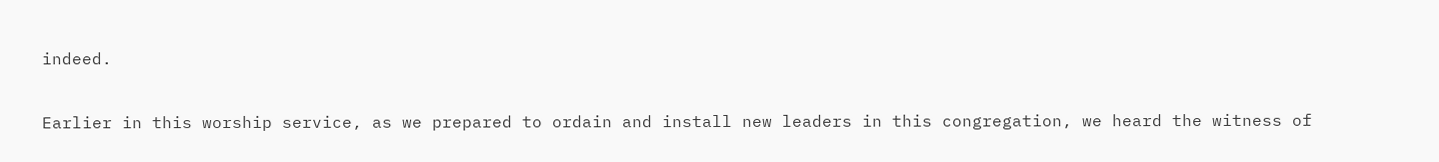indeed.

Earlier in this worship service, as we prepared to ordain and install new leaders in this congregation, we heard the witness of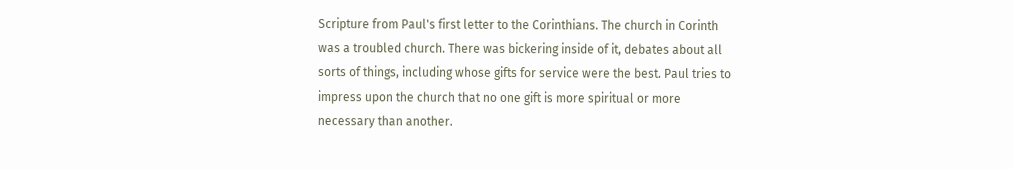Scripture from Paul's first letter to the Corinthians. The church in Corinth was a troubled church. There was bickering inside of it, debates about all sorts of things, including whose gifts for service were the best. Paul tries to impress upon the church that no one gift is more spiritual or more necessary than another.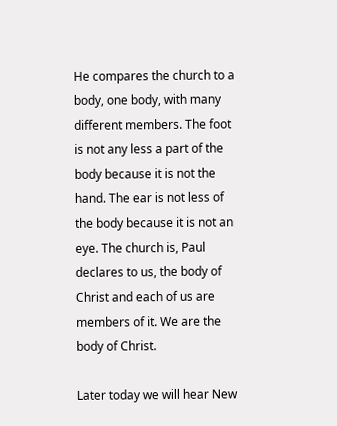He compares the church to a body, one body, with many different members. The foot is not any less a part of the body because it is not the hand. The ear is not less of the body because it is not an eye. The church is, Paul declares to us, the body of Christ and each of us are members of it. We are the body of Christ.

Later today we will hear New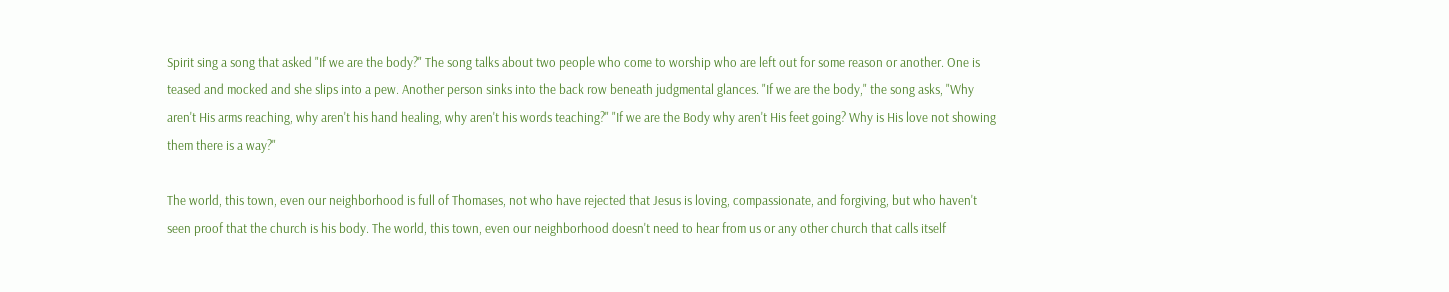Spirit sing a song that asked "If we are the body?" The song talks about two people who come to worship who are left out for some reason or another. One is teased and mocked and she slips into a pew. Another person sinks into the back row beneath judgmental glances. "If we are the body," the song asks, "Why aren't His arms reaching, why aren't his hand healing, why aren't his words teaching?" "If we are the Body why aren't His feet going? Why is His love not showing them there is a way?"

The world, this town, even our neighborhood is full of Thomases, not who have rejected that Jesus is loving, compassionate, and forgiving, but who haven't seen proof that the church is his body. The world, this town, even our neighborhood doesn't need to hear from us or any other church that calls itself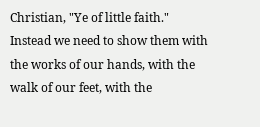Christian, "Ye of little faith." Instead we need to show them with the works of our hands, with the walk of our feet, with the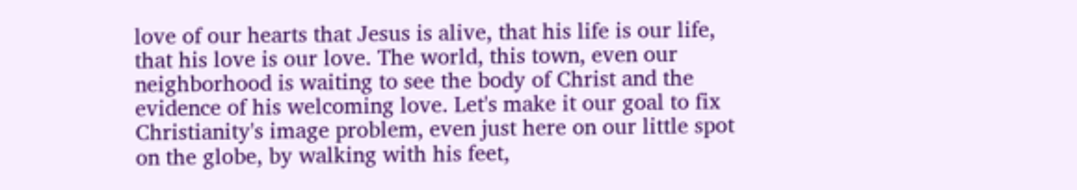love of our hearts that Jesus is alive, that his life is our life, that his love is our love. The world, this town, even our neighborhood is waiting to see the body of Christ and the evidence of his welcoming love. Let's make it our goal to fix Christianity's image problem, even just here on our little spot on the globe, by walking with his feet,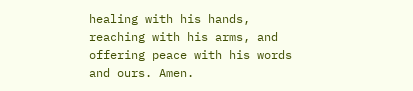healing with his hands, reaching with his arms, and offering peace with his words and ours. Amen.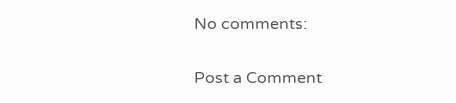No comments:

Post a Comment